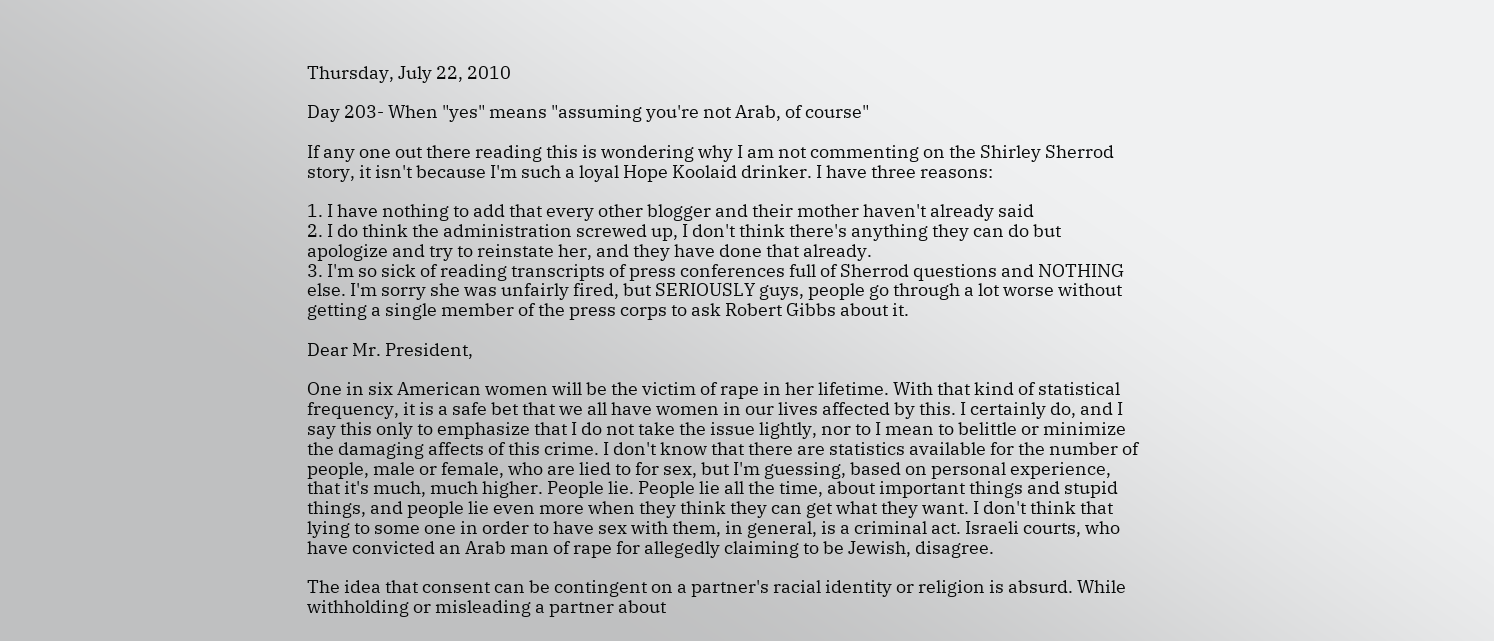Thursday, July 22, 2010

Day 203- When "yes" means "assuming you're not Arab, of course"

If any one out there reading this is wondering why I am not commenting on the Shirley Sherrod story, it isn't because I'm such a loyal Hope Koolaid drinker. I have three reasons:

1. I have nothing to add that every other blogger and their mother haven't already said
2. I do think the administration screwed up, I don't think there's anything they can do but apologize and try to reinstate her, and they have done that already.
3. I'm so sick of reading transcripts of press conferences full of Sherrod questions and NOTHING else. I'm sorry she was unfairly fired, but SERIOUSLY guys, people go through a lot worse without getting a single member of the press corps to ask Robert Gibbs about it.

Dear Mr. President,

One in six American women will be the victim of rape in her lifetime. With that kind of statistical frequency, it is a safe bet that we all have women in our lives affected by this. I certainly do, and I say this only to emphasize that I do not take the issue lightly, nor to I mean to belittle or minimize the damaging affects of this crime. I don't know that there are statistics available for the number of people, male or female, who are lied to for sex, but I'm guessing, based on personal experience, that it's much, much higher. People lie. People lie all the time, about important things and stupid things, and people lie even more when they think they can get what they want. I don't think that lying to some one in order to have sex with them, in general, is a criminal act. Israeli courts, who have convicted an Arab man of rape for allegedly claiming to be Jewish, disagree.

The idea that consent can be contingent on a partner's racial identity or religion is absurd. While withholding or misleading a partner about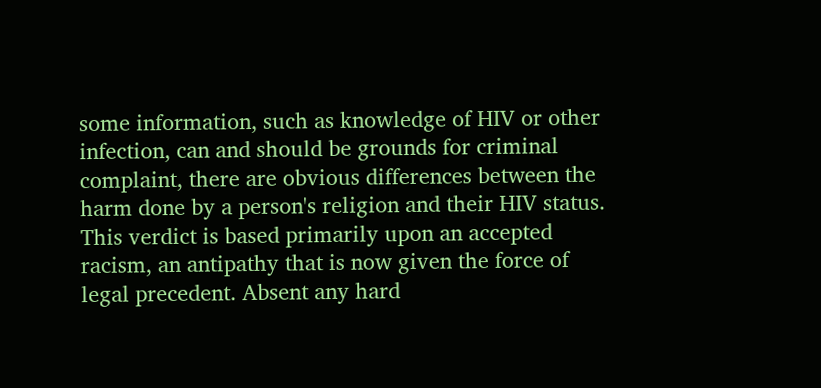some information, such as knowledge of HIV or other infection, can and should be grounds for criminal complaint, there are obvious differences between the harm done by a person's religion and their HIV status. This verdict is based primarily upon an accepted racism, an antipathy that is now given the force of legal precedent. Absent any hard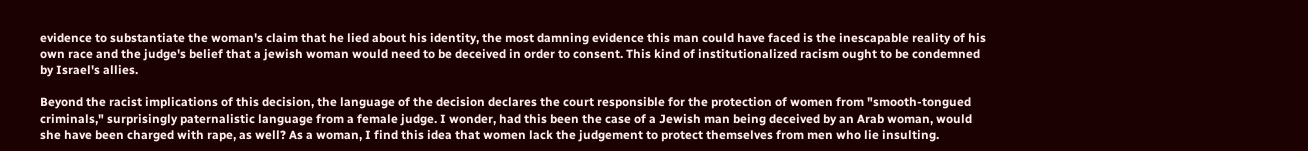evidence to substantiate the woman's claim that he lied about his identity, the most damning evidence this man could have faced is the inescapable reality of his own race and the judge's belief that a jewish woman would need to be deceived in order to consent. This kind of institutionalized racism ought to be condemned by Israel's allies.

Beyond the racist implications of this decision, the language of the decision declares the court responsible for the protection of women from "smooth-tongued criminals," surprisingly paternalistic language from a female judge. I wonder, had this been the case of a Jewish man being deceived by an Arab woman, would she have been charged with rape, as well? As a woman, I find this idea that women lack the judgement to protect themselves from men who lie insulting.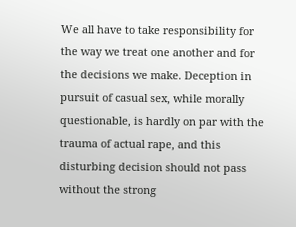We all have to take responsibility for the way we treat one another and for the decisions we make. Deception in pursuit of casual sex, while morally questionable, is hardly on par with the trauma of actual rape, and this disturbing decision should not pass without the strong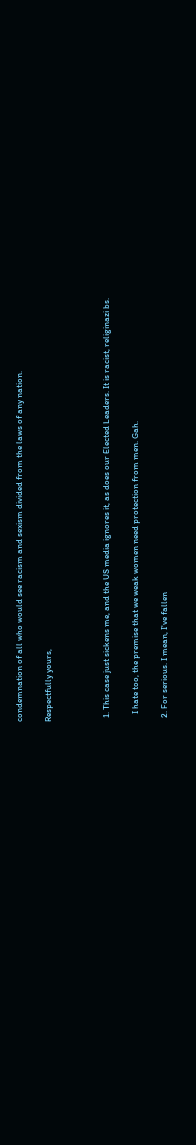condemnation of all who would see racism and sexism divided from the laws of any nation.

Respectfully yours,



  1. This case just sickens me, and the US media ignores it, as does our Elected Leaders. It is racist, religinazi bs.

    I hate too, the premise that we weak women need protection from men. Gah.

  2. For serious. I mean, I've fallen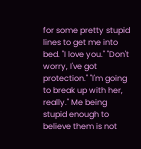for some pretty stupid lines to get me into bed. "I love you." "Don't worry, I've got protection." "I'm going to break up with her, really." Me being stupid enough to believe them is not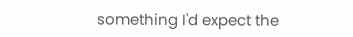something I'd expect the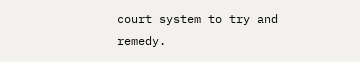court system to try and remedy.